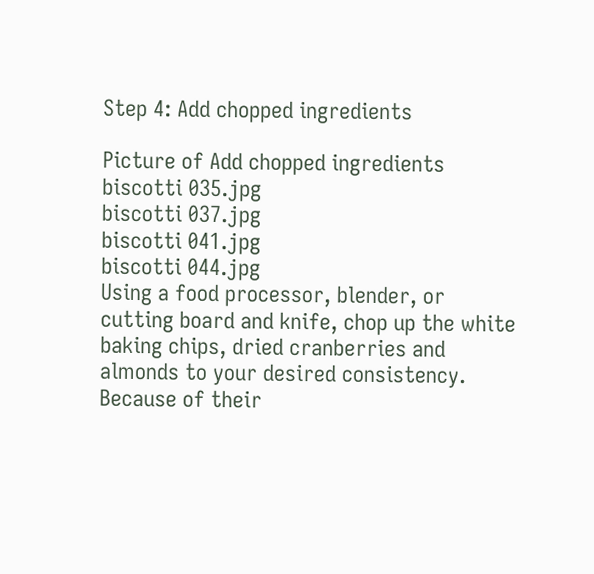Step 4: Add chopped ingredients

Picture of Add chopped ingredients
biscotti 035.jpg
biscotti 037.jpg
biscotti 041.jpg
biscotti 044.jpg
Using a food processor, blender, or cutting board and knife, chop up the white baking chips, dried cranberries and almonds to your desired consistency. Because of their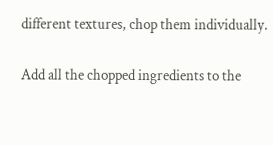different textures, chop them individually.

Add all the chopped ingredients to the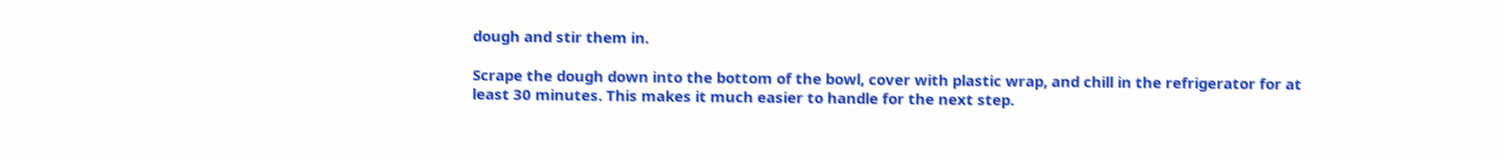dough and stir them in.

Scrape the dough down into the bottom of the bowl, cover with plastic wrap, and chill in the refrigerator for at least 30 minutes. This makes it much easier to handle for the next step.